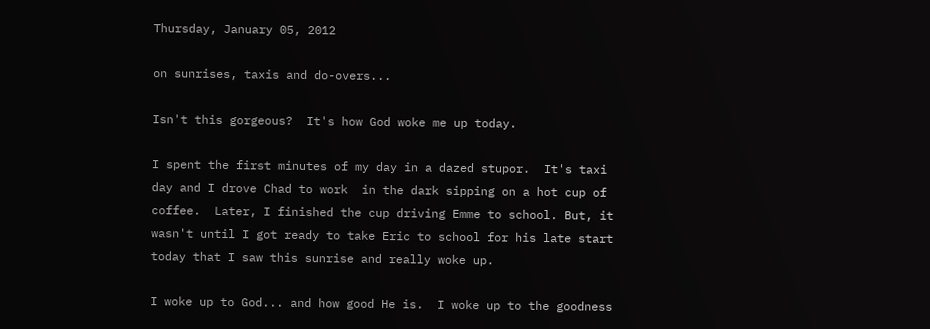Thursday, January 05, 2012

on sunrises, taxis and do-overs...

Isn't this gorgeous?  It's how God woke me up today.

I spent the first minutes of my day in a dazed stupor.  It's taxi day and I drove Chad to work  in the dark sipping on a hot cup of coffee.  Later, I finished the cup driving Emme to school. But, it wasn't until I got ready to take Eric to school for his late start today that I saw this sunrise and really woke up.

I woke up to God... and how good He is.  I woke up to the goodness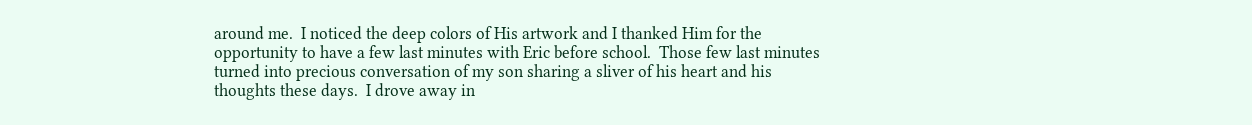around me.  I noticed the deep colors of His artwork and I thanked Him for the opportunity to have a few last minutes with Eric before school.  Those few last minutes turned into precious conversation of my son sharing a sliver of his heart and his thoughts these days.  I drove away in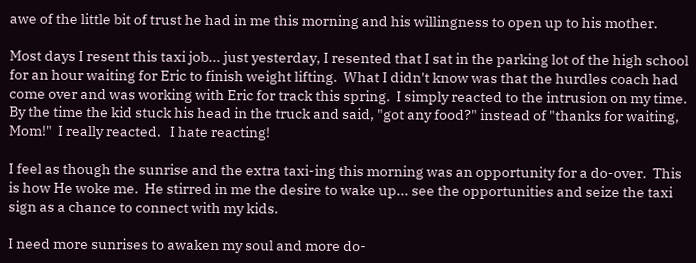awe of the little bit of trust he had in me this morning and his willingness to open up to his mother.

Most days I resent this taxi job... just yesterday, I resented that I sat in the parking lot of the high school for an hour waiting for Eric to finish weight lifting.  What I didn't know was that the hurdles coach had come over and was working with Eric for track this spring.  I simply reacted to the intrusion on my time.  By the time the kid stuck his head in the truck and said, "got any food?" instead of "thanks for waiting, Mom!"  I really reacted.   I hate reacting!

I feel as though the sunrise and the extra taxi-ing this morning was an opportunity for a do-over.  This is how He woke me.  He stirred in me the desire to wake up... see the opportunities and seize the taxi sign as a chance to connect with my kids.

I need more sunrises to awaken my soul and more do-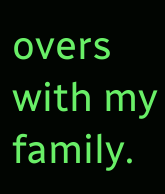overs with my family.